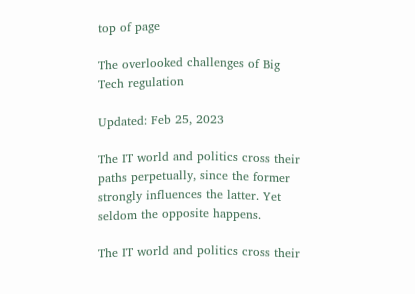top of page

The overlooked challenges of Big Tech regulation

Updated: Feb 25, 2023

The IT world and politics cross their paths perpetually, since the former strongly influences the latter. Yet seldom the opposite happens.

The IT world and politics cross their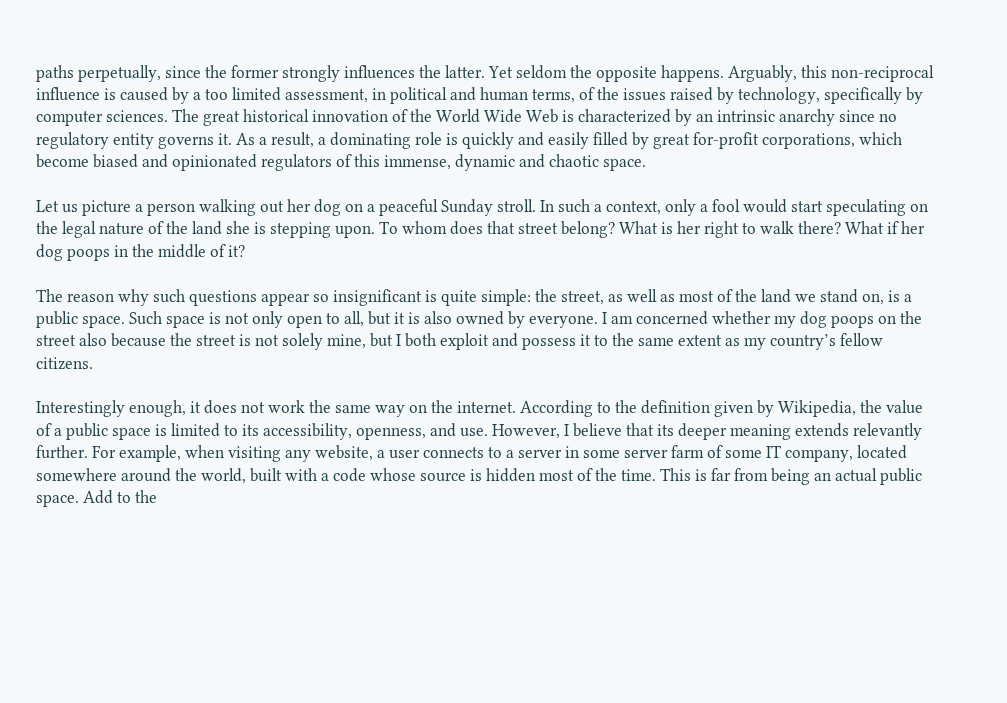paths perpetually, since the former strongly influences the latter. Yet seldom the opposite happens. Arguably, this non-reciprocal influence is caused by a too limited assessment, in political and human terms, of the issues raised by technology, specifically by computer sciences. The great historical innovation of the World Wide Web is characterized by an intrinsic anarchy since no regulatory entity governs it. As a result, a dominating role is quickly and easily filled by great for-profit corporations, which become biased and opinionated regulators of this immense, dynamic and chaotic space.

Let us picture a person walking out her dog on a peaceful Sunday stroll. In such a context, only a fool would start speculating on the legal nature of the land she is stepping upon. To whom does that street belong? What is her right to walk there? What if her dog poops in the middle of it?

The reason why such questions appear so insignificant is quite simple: the street, as well as most of the land we stand on, is a public space. Such space is not only open to all, but it is also owned by everyone. I am concerned whether my dog poops on the street also because the street is not solely mine, but I both exploit and possess it to the same extent as my country’s fellow citizens.

Interestingly enough, it does not work the same way on the internet. According to the definition given by Wikipedia, the value of a public space is limited to its accessibility, openness, and use. However, I believe that its deeper meaning extends relevantly further. For example, when visiting any website, a user connects to a server in some server farm of some IT company, located somewhere around the world, built with a code whose source is hidden most of the time. This is far from being an actual public space. Add to the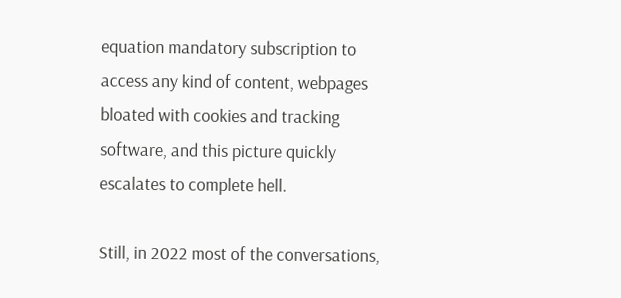equation mandatory subscription to access any kind of content, webpages bloated with cookies and tracking software, and this picture quickly escalates to complete hell.

Still, in 2022 most of the conversations,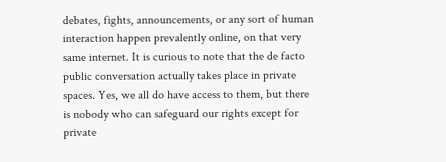debates, fights, announcements, or any sort of human interaction happen prevalently online, on that very same internet. It is curious to note that the de facto public conversation actually takes place in private spaces. Yes, we all do have access to them, but there is nobody who can safeguard our rights except for private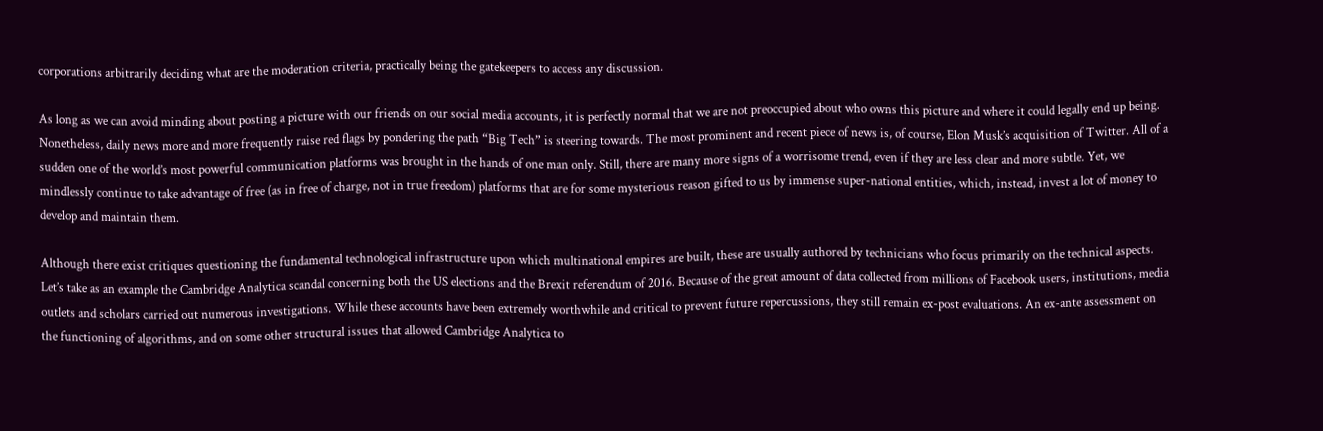corporations arbitrarily deciding what are the moderation criteria, practically being the gatekeepers to access any discussion.

As long as we can avoid minding about posting a picture with our friends on our social media accounts, it is perfectly normal that we are not preoccupied about who owns this picture and where it could legally end up being. Nonetheless, daily news more and more frequently raise red flags by pondering the path “Big Tech” is steering towards. The most prominent and recent piece of news is, of course, Elon Musk’s acquisition of Twitter. All of a sudden one of the world’s most powerful communication platforms was brought in the hands of one man only. Still, there are many more signs of a worrisome trend, even if they are less clear and more subtle. Yet, we mindlessly continue to take advantage of free (as in free of charge, not in true freedom) platforms that are for some mysterious reason gifted to us by immense super-national entities, which, instead, invest a lot of money to develop and maintain them.

Although there exist critiques questioning the fundamental technological infrastructure upon which multinational empires are built, these are usually authored by technicians who focus primarily on the technical aspects. Let’s take as an example the Cambridge Analytica scandal concerning both the US elections and the Brexit referendum of 2016. Because of the great amount of data collected from millions of Facebook users, institutions, media outlets and scholars carried out numerous investigations. While these accounts have been extremely worthwhile and critical to prevent future repercussions, they still remain ex-post evaluations. An ex-ante assessment on the functioning of algorithms, and on some other structural issues that allowed Cambridge Analytica to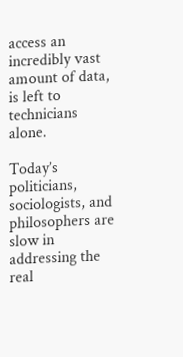access an incredibly vast amount of data, is left to technicians alone.

Today’s politicians, sociologists, and philosophers are slow in addressing the real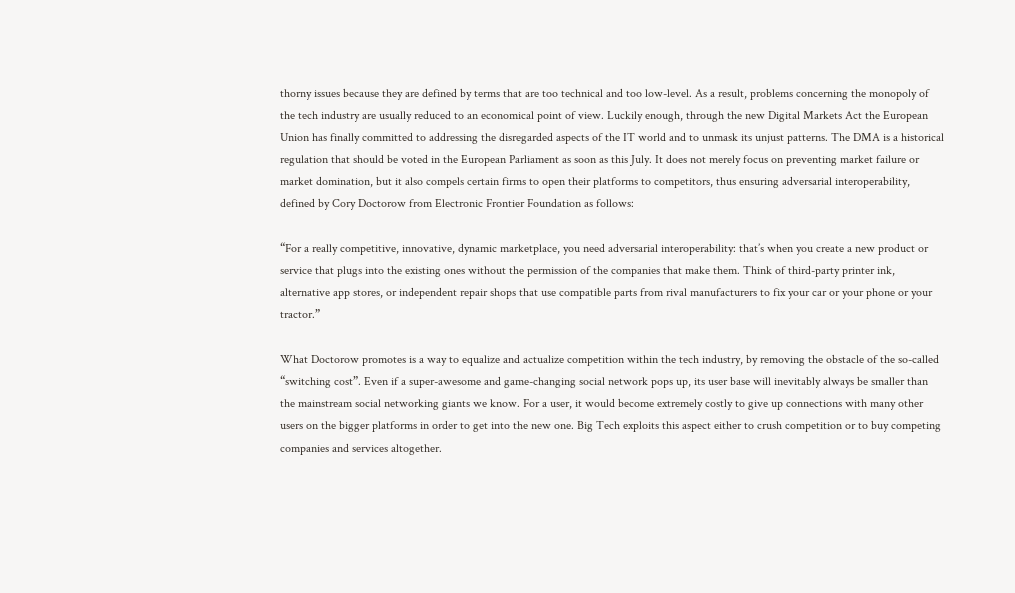thorny issues because they are defined by terms that are too technical and too low-level. As a result, problems concerning the monopoly of the tech industry are usually reduced to an economical point of view. Luckily enough, through the new Digital Markets Act the European Union has finally committed to addressing the disregarded aspects of the IT world and to unmask its unjust patterns. The DMA is a historical regulation that should be voted in the European Parliament as soon as this July. It does not merely focus on preventing market failure or market domination, but it also compels certain firms to open their platforms to competitors, thus ensuring adversarial interoperability, defined by Cory Doctorow from Electronic Frontier Foundation as follows:

“For a really competitive, innovative, dynamic marketplace, you need adversarial interoperability: that’s when you create a new product or service that plugs into the existing ones without the permission of the companies that make them. Think of third-party printer ink, alternative app stores, or independent repair shops that use compatible parts from rival manufacturers to fix your car or your phone or your tractor.”

What Doctorow promotes is a way to equalize and actualize competition within the tech industry, by removing the obstacle of the so-called “switching cost”. Even if a super-awesome and game-changing social network pops up, its user base will inevitably always be smaller than the mainstream social networking giants we know. For a user, it would become extremely costly to give up connections with many other users on the bigger platforms in order to get into the new one. Big Tech exploits this aspect either to crush competition or to buy competing companies and services altogether.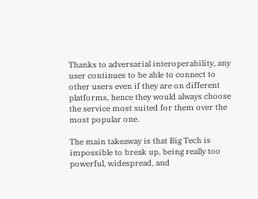Thanks to adversarial interoperability, any user continues to be able to connect to other users even if they are on different platforms, hence they would always choose the service most suited for them over the most popular one.

The main takeaway is that Big Tech is impossible to break up, being really too powerful, widespread, and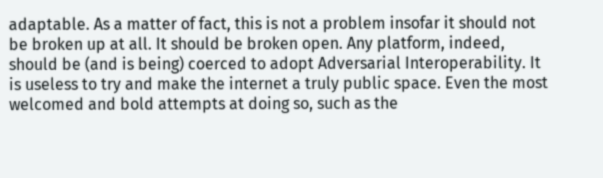adaptable. As a matter of fact, this is not a problem insofar it should not be broken up at all. It should be broken open. Any platform, indeed, should be (and is being) coerced to adopt Adversarial Interoperability. It is useless to try and make the internet a truly public space. Even the most welcomed and bold attempts at doing so, such as the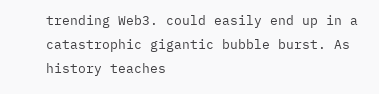trending Web3. could easily end up in a catastrophic gigantic bubble burst. As history teaches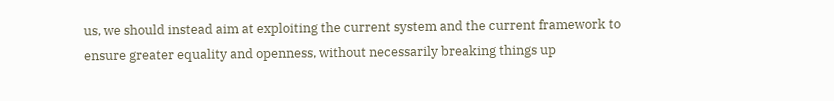us, we should instead aim at exploiting the current system and the current framework to ensure greater equality and openness, without necessarily breaking things up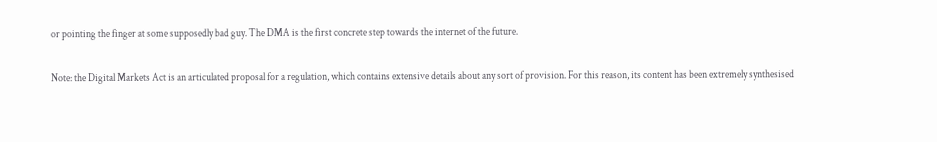or pointing the finger at some supposedly bad guy. The DMA is the first concrete step towards the internet of the future.

Note: the Digital Markets Act is an articulated proposal for a regulation, which contains extensive details about any sort of provision. For this reason, its content has been extremely synthesised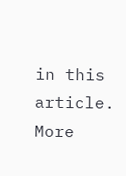in this article. More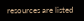resources are listed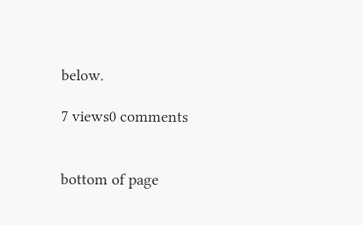below.

7 views0 comments


bottom of page